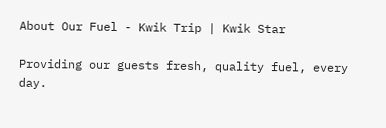About Our Fuel - Kwik Trip | Kwik Star

Providing our guests fresh, quality fuel, every day.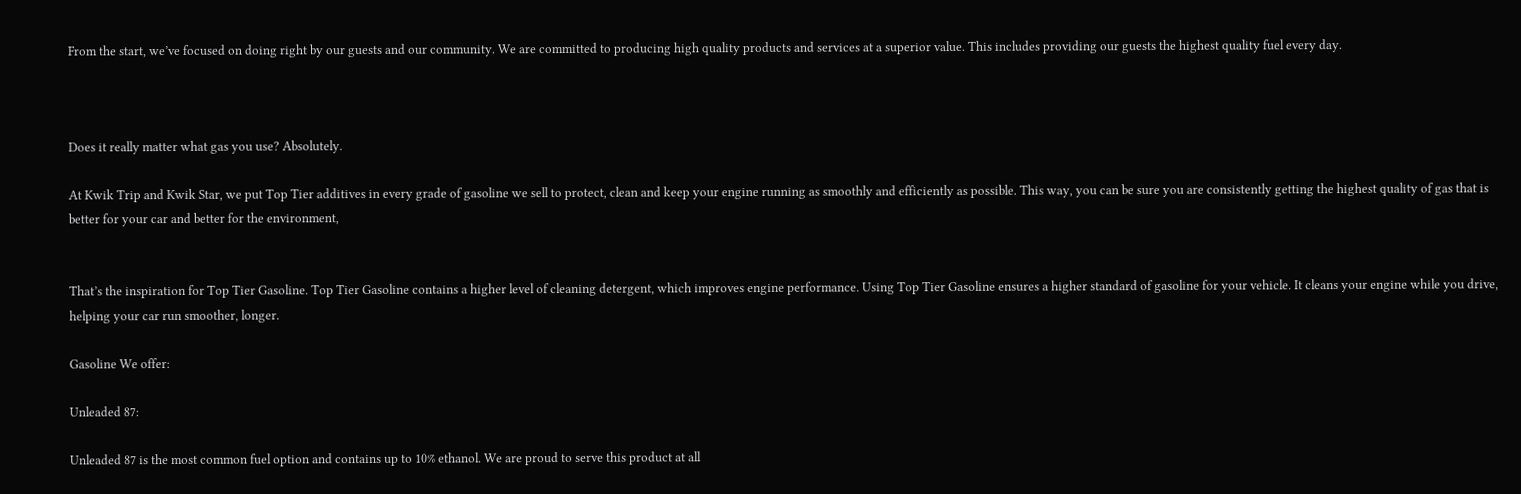From the start, we’ve focused on doing right by our guests and our community. We are committed to producing high quality products and services at a superior value. This includes providing our guests the highest quality fuel every day.



Does it really matter what gas you use? Absolutely.

At Kwik Trip and Kwik Star, we put Top Tier additives in every grade of gasoline we sell to protect, clean and keep your engine running as smoothly and efficiently as possible. This way, you can be sure you are consistently getting the highest quality of gas that is better for your car and better for the environment,


That’s the inspiration for Top Tier Gasoline. Top Tier Gasoline contains a higher level of cleaning detergent, which improves engine performance. Using Top Tier Gasoline ensures a higher standard of gasoline for your vehicle. It cleans your engine while you drive, helping your car run smoother, longer.

Gasoline We offer:

Unleaded 87:

Unleaded 87 is the most common fuel option and contains up to 10% ethanol. We are proud to serve this product at all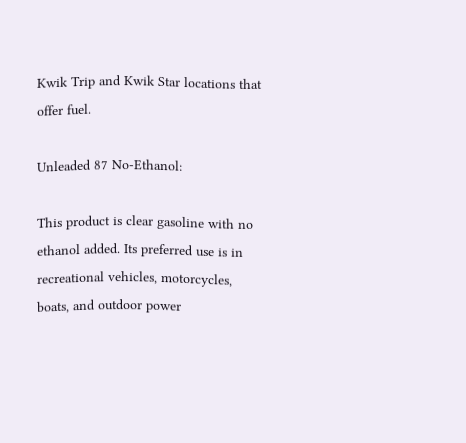Kwik Trip and Kwik Star locations that offer fuel.

Unleaded 87 No-Ethanol:

This product is clear gasoline with no ethanol added. Its preferred use is in recreational vehicles, motorcycles, boats, and outdoor power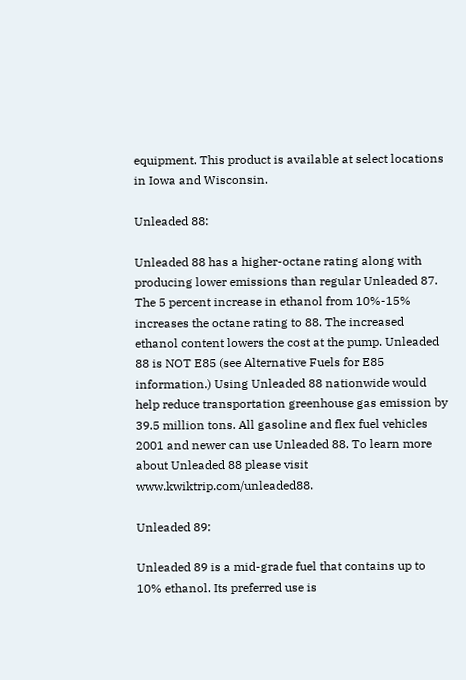equipment. This product is available at select locations in Iowa and Wisconsin.

Unleaded 88:

Unleaded 88 has a higher-octane rating along with producing lower emissions than regular Unleaded 87. The 5 percent increase in ethanol from 10%-15% increases the octane rating to 88. The increased ethanol content lowers the cost at the pump. Unleaded 88 is NOT E85 (see Alternative Fuels for E85 information.) Using Unleaded 88 nationwide would help reduce transportation greenhouse gas emission by 39.5 million tons. All gasoline and flex fuel vehicles 2001 and newer can use Unleaded 88. To learn more about Unleaded 88 please visit www.kwiktrip.com/unleaded88.

Unleaded 89:

Unleaded 89 is a mid-grade fuel that contains up to 10% ethanol. Its preferred use is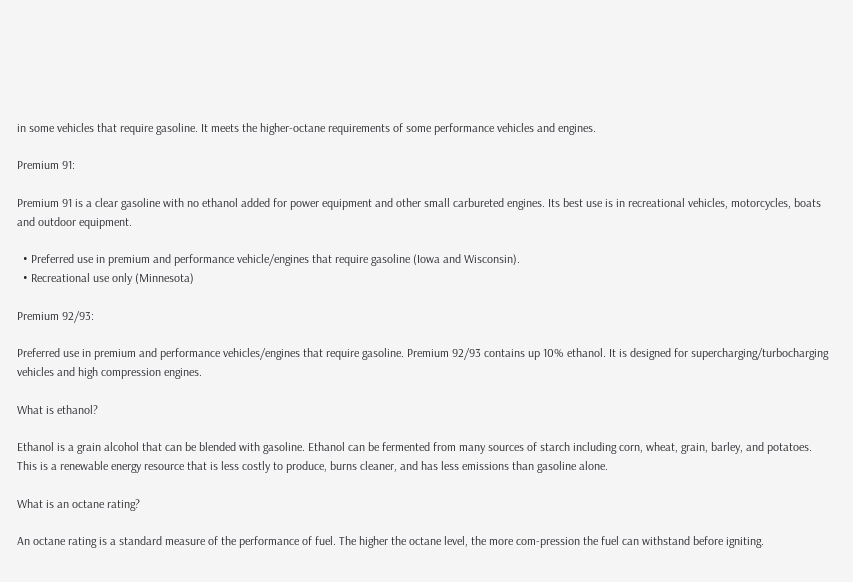in some vehicles that require gasoline. It meets the higher-octane requirements of some performance vehicles and engines.

Premium 91:

Premium 91 is a clear gasoline with no ethanol added for power equipment and other small carbureted engines. Its best use is in recreational vehicles, motorcycles, boats and outdoor equipment.

  • Preferred use in premium and performance vehicle/engines that require gasoline (Iowa and Wisconsin).
  • Recreational use only (Minnesota)

Premium 92/93:

Preferred use in premium and performance vehicles/engines that require gasoline. Premium 92/93 contains up 10% ethanol. It is designed for supercharging/turbocharging vehicles and high compression engines.

What is ethanol?

Ethanol is a grain alcohol that can be blended with gasoline. Ethanol can be fermented from many sources of starch including corn, wheat, grain, barley, and potatoes. This is a renewable energy resource that is less costly to produce, burns cleaner, and has less emissions than gasoline alone.

What is an octane rating?

An octane rating is a standard measure of the performance of fuel. The higher the octane level, the more com-pression the fuel can withstand before igniting.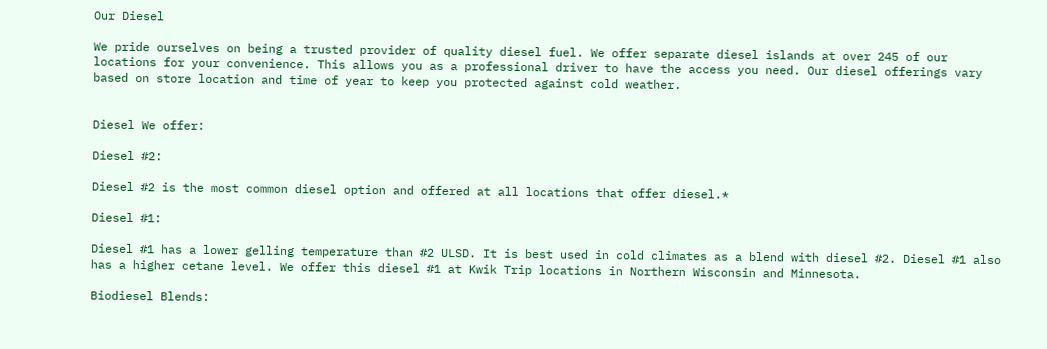Our Diesel

We pride ourselves on being a trusted provider of quality diesel fuel. We offer separate diesel islands at over 245 of our locations for your convenience. This allows you as a professional driver to have the access you need. Our diesel offerings vary based on store location and time of year to keep you protected against cold weather.


Diesel We offer:

Diesel #2:

Diesel #2 is the most common diesel option and offered at all locations that offer diesel.*

Diesel #1:

Diesel #1 has a lower gelling temperature than #2 ULSD. It is best used in cold climates as a blend with diesel #2. Diesel #1 also has a higher cetane level. We offer this diesel #1 at Kwik Trip locations in Northern Wisconsin and Minnesota.

Biodiesel Blends: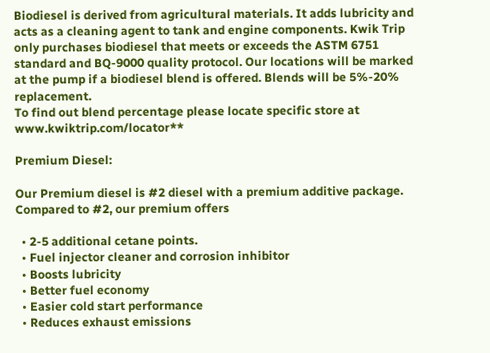Biodiesel is derived from agricultural materials. It adds lubricity and acts as a cleaning agent to tank and engine components. Kwik Trip only purchases biodiesel that meets or exceeds the ASTM 6751 standard and BQ-9000 quality protocol. Our locations will be marked at the pump if a biodiesel blend is offered. Blends will be 5%-20% replacement.
To find out blend percentage please locate specific store at www.kwiktrip.com/locator**

Premium Diesel:

Our Premium diesel is #2 diesel with a premium additive package. Compared to #2, our premium offers

  • 2-5 additional cetane points.
  • Fuel injector cleaner and corrosion inhibitor
  • Boosts lubricity
  • Better fuel economy
  • Easier cold start performance
  • Reduces exhaust emissions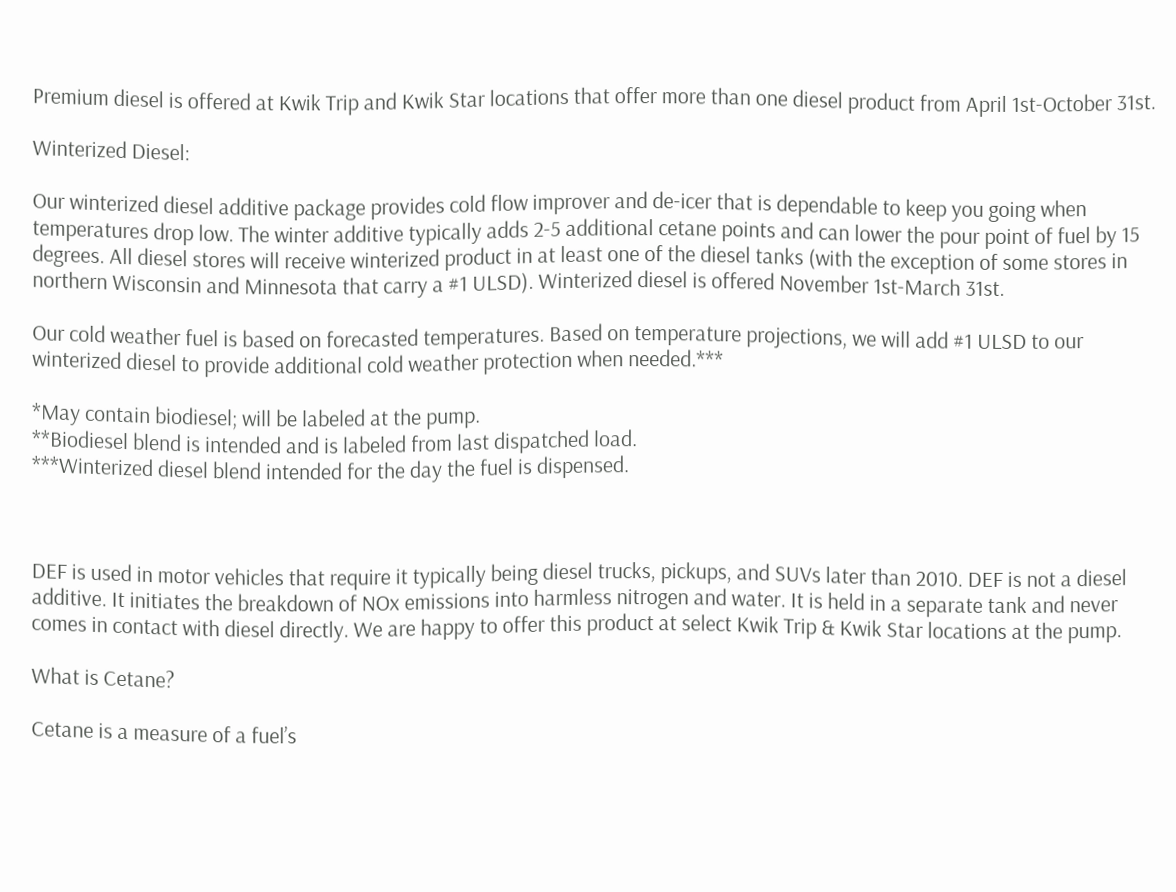Premium diesel is offered at Kwik Trip and Kwik Star locations that offer more than one diesel product from April 1st-October 31st.

Winterized Diesel:

Our winterized diesel additive package provides cold flow improver and de-icer that is dependable to keep you going when temperatures drop low. The winter additive typically adds 2-5 additional cetane points and can lower the pour point of fuel by 15 degrees. All diesel stores will receive winterized product in at least one of the diesel tanks (with the exception of some stores in northern Wisconsin and Minnesota that carry a #1 ULSD). Winterized diesel is offered November 1st-March 31st.

Our cold weather fuel is based on forecasted temperatures. Based on temperature projections, we will add #1 ULSD to our winterized diesel to provide additional cold weather protection when needed.***

*May contain biodiesel; will be labeled at the pump.
**Biodiesel blend is intended and is labeled from last dispatched load.
***Winterized diesel blend intended for the day the fuel is dispensed.



DEF is used in motor vehicles that require it typically being diesel trucks, pickups, and SUVs later than 2010. DEF is not a diesel additive. It initiates the breakdown of NOx emissions into harmless nitrogen and water. It is held in a separate tank and never comes in contact with diesel directly. We are happy to offer this product at select Kwik Trip & Kwik Star locations at the pump.

What is Cetane?

Cetane is a measure of a fuel’s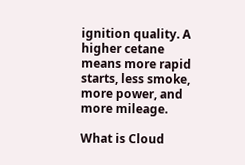ignition quality. A higher cetane means more rapid starts, less smoke, more power, and more mileage.

What is Cloud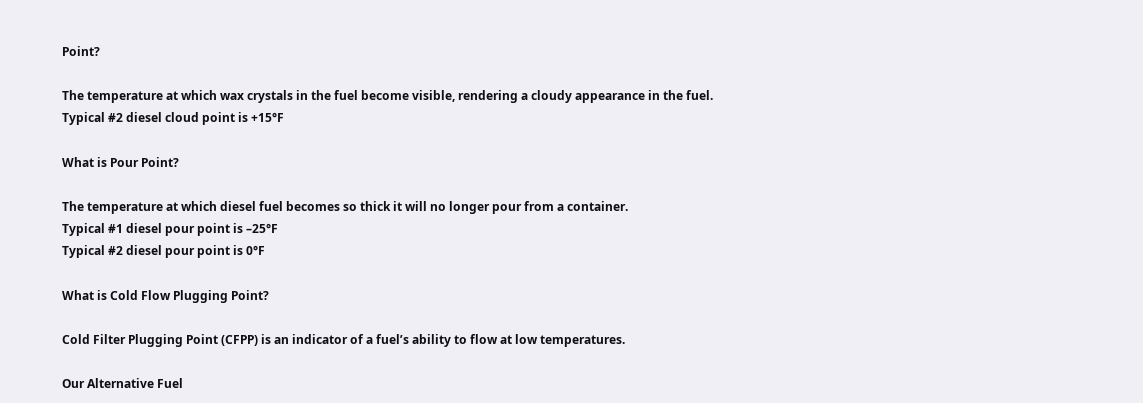Point?

The temperature at which wax crystals in the fuel become visible, rendering a cloudy appearance in the fuel.
Typical #2 diesel cloud point is +15°F

What is Pour Point?

The temperature at which diesel fuel becomes so thick it will no longer pour from a container.
Typical #1 diesel pour point is –25°F
Typical #2 diesel pour point is 0°F

What is Cold Flow Plugging Point?

Cold Filter Plugging Point (CFPP) is an indicator of a fuel’s ability to flow at low temperatures.

Our Alternative Fuel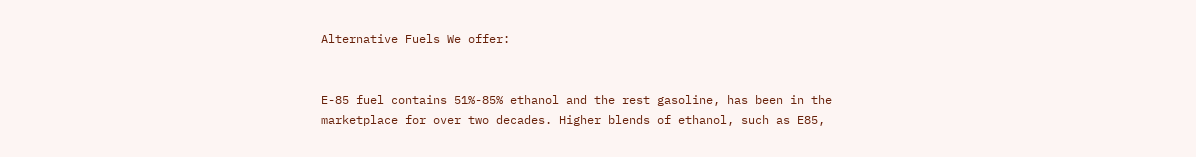Alternative Fuels We offer:


E-85 fuel contains 51%-85% ethanol and the rest gasoline, has been in the marketplace for over two decades. Higher blends of ethanol, such as E85,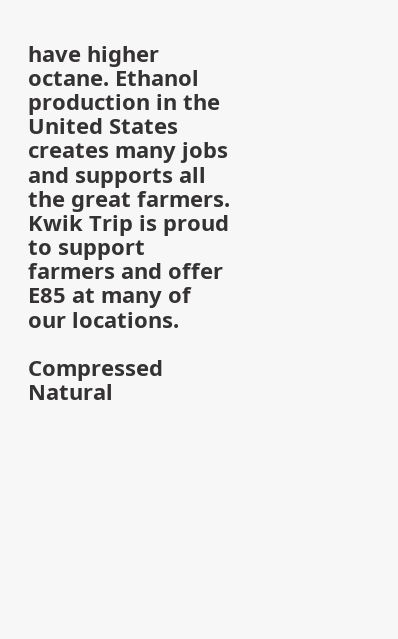have higher octane. Ethanol production in the United States creates many jobs and supports all the great farmers. Kwik Trip is proud to support farmers and offer E85 at many of our locations.

Compressed Natural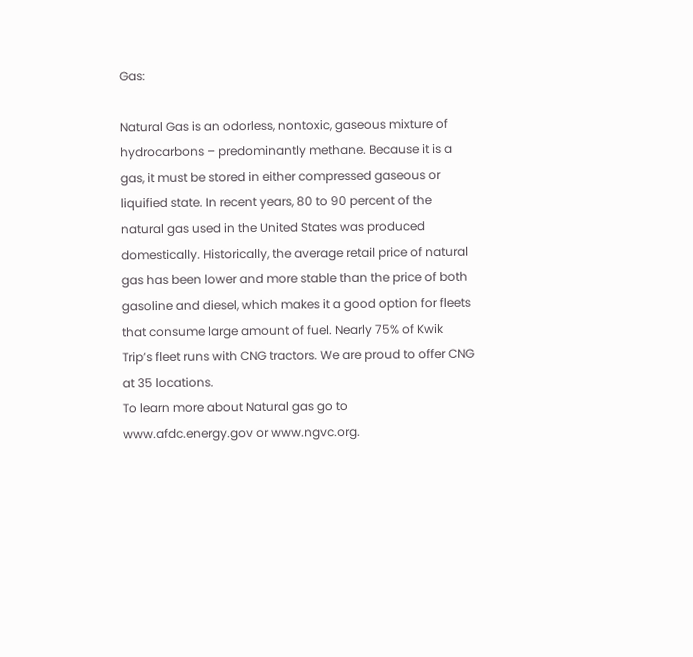Gas:

Natural Gas is an odorless, nontoxic, gaseous mixture of hydrocarbons – predominantly methane. Because it is a gas, it must be stored in either compressed gaseous or liquified state. In recent years, 80 to 90 percent of the natural gas used in the United States was produced domestically. Historically, the average retail price of natural gas has been lower and more stable than the price of both gasoline and diesel, which makes it a good option for fleets that consume large amount of fuel. Nearly 75% of Kwik Trip’s fleet runs with CNG tractors. We are proud to offer CNG at 35 locations.
To learn more about Natural gas go to www.afdc.energy.gov or www.ngvc.org.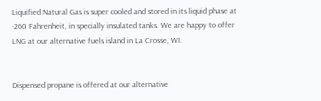Liquified Natural Gas is super cooled and stored in its liquid phase at -260 Fahrenheit, in specially insulated tanks. We are happy to offer LNG at our alternative fuels island in La Crosse, WI.


Dispensed propane is offered at our alternative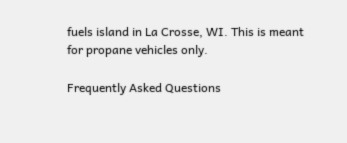fuels island in La Crosse, WI. This is meant for propane vehicles only.

Frequently Asked Questions